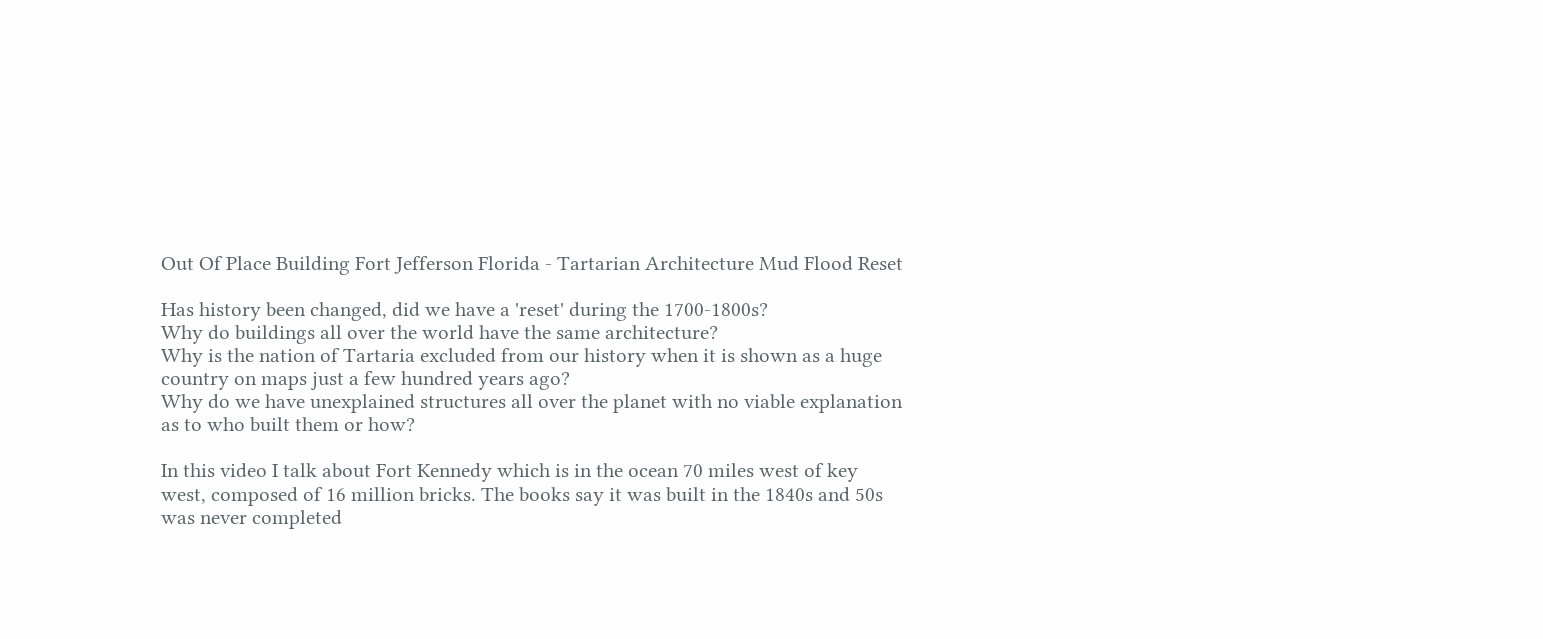Out Of Place Building Fort Jefferson Florida - Tartarian Architecture Mud Flood Reset

Has history been changed, did we have a 'reset' during the 1700-1800s?
Why do buildings all over the world have the same architecture?
Why is the nation of Tartaria excluded from our history when it is shown as a huge country on maps just a few hundred years ago?
Why do we have unexplained structures all over the planet with no viable explanation as to who built them or how?

In this video I talk about Fort Kennedy which is in the ocean 70 miles west of key west, composed of 16 million bricks. The books say it was built in the 1840s and 50s was never completed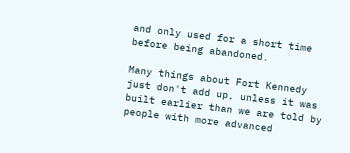and only used for a short time before being abandoned.

Many things about Fort Kennedy just don't add up, unless it was built earlier than we are told by people with more advanced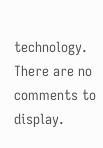technology.
There are no comments to display.